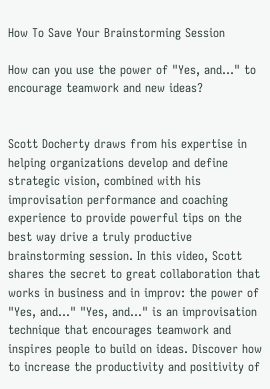How To Save Your Brainstorming Session

How can you use the power of "Yes, and..." to encourage teamwork and new ideas?


Scott Docherty draws from his expertise in helping organizations develop and define strategic vision, combined with his improvisation performance and coaching experience to provide powerful tips on the best way drive a truly productive brainstorming session. In this video, Scott shares the secret to great collaboration that works in business and in improv: the power of "Yes, and..." "Yes, and..." is an improvisation technique that encourages teamwork and inspires people to build on ideas. Discover how to increase the productivity and positivity of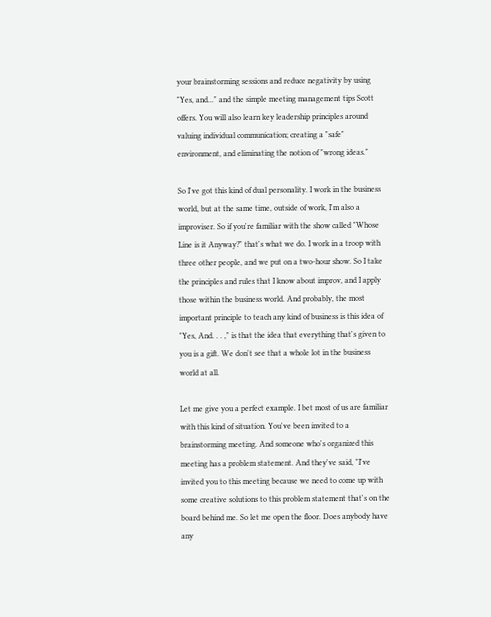your brainstorming sessions and reduce negativity by using "Yes, and..." and the simple meeting management tips Scott offers. You will also learn key leadership principles around valuing individual communication; creating a "safe" environment, and eliminating the notion of "wrong ideas."

So I've got this kind of dual personality. I work in the business world, but at the same time, outside of work, I'm also a improviser. So if you're familiar with the show called "Whose Line is it Anyway?" that's what we do. I work in a troop with three other people, and we put on a two-hour show. So I take the principles and rules that I know about improv, and I apply those within the business world. And probably, the most important principle to teach any kind of business is this idea of "Yes, And. . . ," is that the idea that everything that's given to you is a gift. We don't see that a whole lot in the business world at all.

Let me give you a perfect example. I bet most of us are familiar with this kind of situation. You've been invited to a brainstorming meeting. And someone who's organized this meeting has a problem statement. And they've said, "I've invited you to this meeting because we need to come up with some creative solutions to this problem statement that's on the board behind me. So let me open the floor. Does anybody have any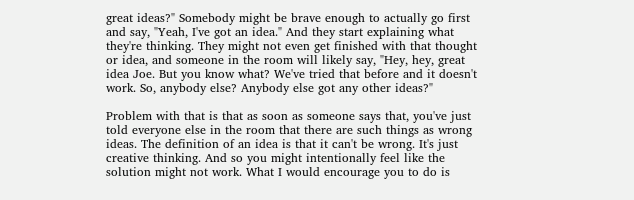great ideas?" Somebody might be brave enough to actually go first and say, "Yeah, I've got an idea." And they start explaining what they're thinking. They might not even get finished with that thought or idea, and someone in the room will likely say, "Hey, hey, great idea Joe. But you know what? We've tried that before and it doesn't work. So, anybody else? Anybody else got any other ideas?"

Problem with that is that as soon as someone says that, you've just told everyone else in the room that there are such things as wrong ideas. The definition of an idea is that it can't be wrong. It's just creative thinking. And so you might intentionally feel like the solution might not work. What I would encourage you to do is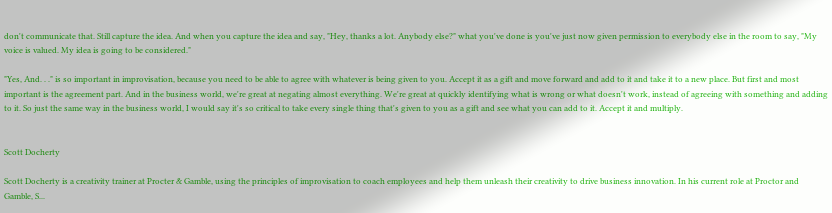don't communicate that. Still capture the idea. And when you capture the idea and say, "Hey, thanks a lot. Anybody else?" what you've done is you've just now given permission to everybody else in the room to say, "My voice is valued. My idea is going to be considered."

"Yes, And. . ." is so important in improvisation, because you need to be able to agree with whatever is being given to you. Accept it as a gift and move forward and add to it and take it to a new place. But first and most important is the agreement part. And in the business world, we're great at negating almost everything. We're great at quickly identifying what is wrong or what doesn't work, instead of agreeing with something and adding to it. So just the same way in the business world, I would say it's so critical to take every single thing that's given to you as a gift and see what you can add to it. Accept it and multiply.


Scott Docherty

Scott Docherty is a creativity trainer at Procter & Gamble, using the principles of improvisation to coach employees and help them unleash their creativity to drive business innovation. In his current role at Proctor and Gamble, S...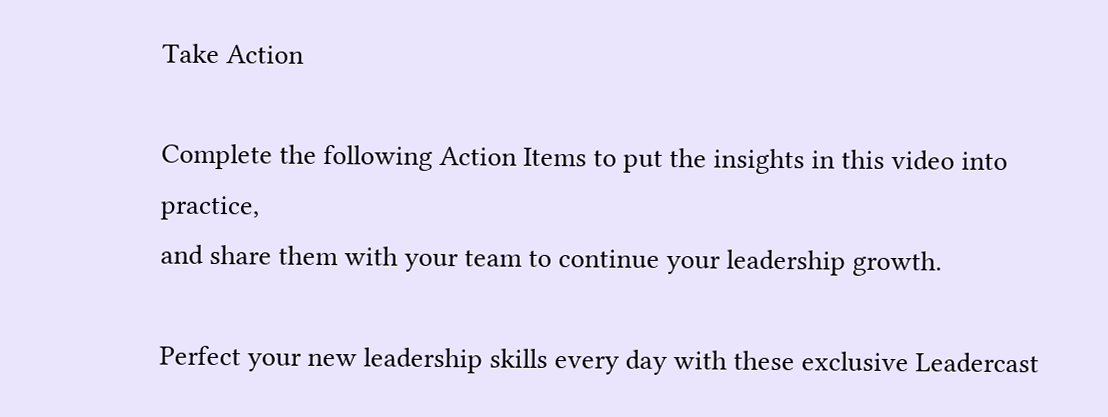Take Action

Complete the following Action Items to put the insights in this video into practice,
and share them with your team to continue your leadership growth.

Perfect your new leadership skills every day with these exclusive Leadercast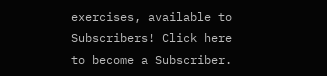exercises, available to Subscribers! Click here to become a Subscriber.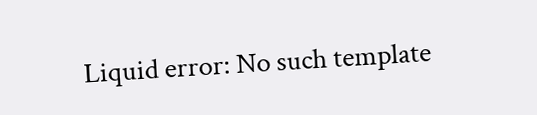Liquid error: No such template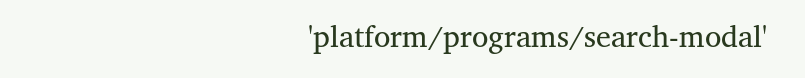'platform/programs/search-modal'